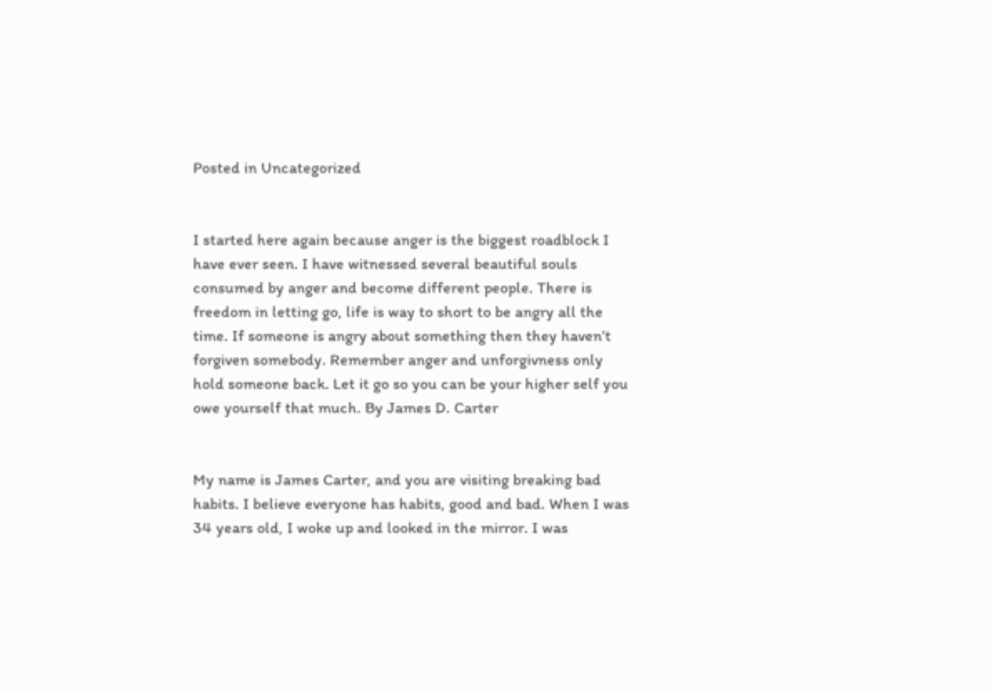Posted in Uncategorized


I started here again because anger is the biggest roadblock I have ever seen. I have witnessed several beautiful souls consumed by anger and become different people. There is freedom in letting go, life is way to short to be angry all the time. If someone is angry about something then they haven’t forgiven somebody. Remember anger and unforgivness only hold someone back. Let it go so you can be your higher self you owe yourself that much. By James D. Carter


My name is James Carter, and you are visiting breaking bad habits. I believe everyone has habits, good and bad. When I was 34 years old, I woke up and looked in the mirror. I was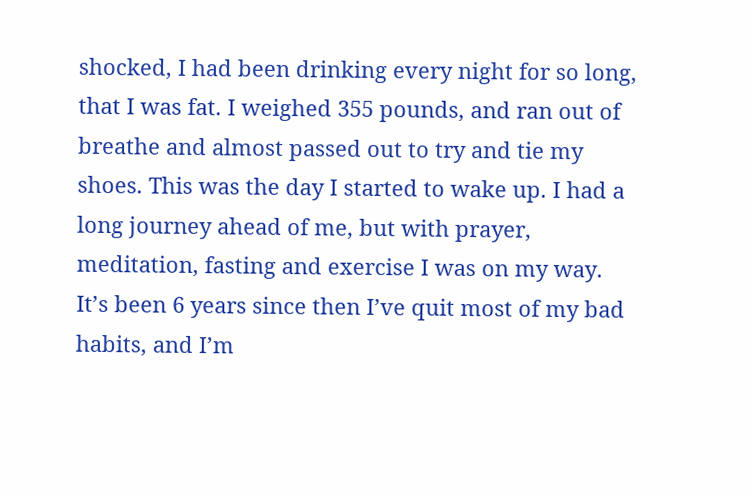shocked, I had been drinking every night for so long, that I was fat. I weighed 355 pounds, and ran out of breathe and almost passed out to try and tie my shoes. This was the day I started to wake up. I had a long journey ahead of me, but with prayer, meditation, fasting and exercise I was on my way. It’s been 6 years since then I’ve quit most of my bad habits, and I’m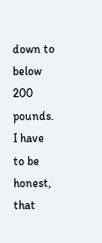down to below 200 pounds. I have to be honest, that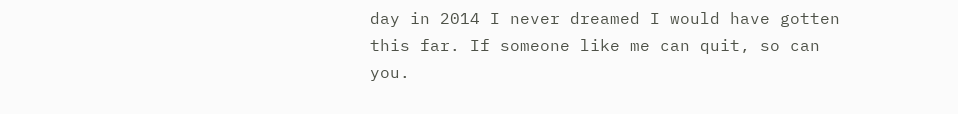day in 2014 I never dreamed I would have gotten this far. If someone like me can quit, so can you.